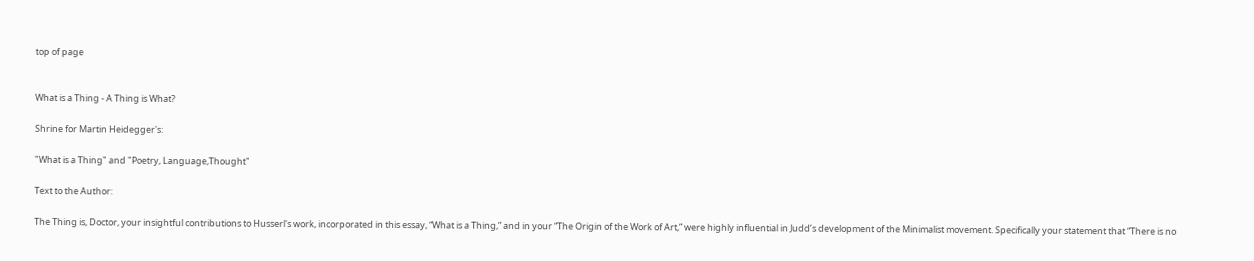top of page


What is a Thing - A Thing is What?

Shrine for Martin Heidegger's:

"What is a Thing" and "Poetry, Language,Thought"

Text to the Author:

The Thing is, Doctor, your insightful contributions to Husserl's work, incorporated in this essay, “What is a Thing,” and in your “The Origin of the Work of Art,” were highly influential in Judd’s development of the Minimalist movement. Specifically your statement that “There is no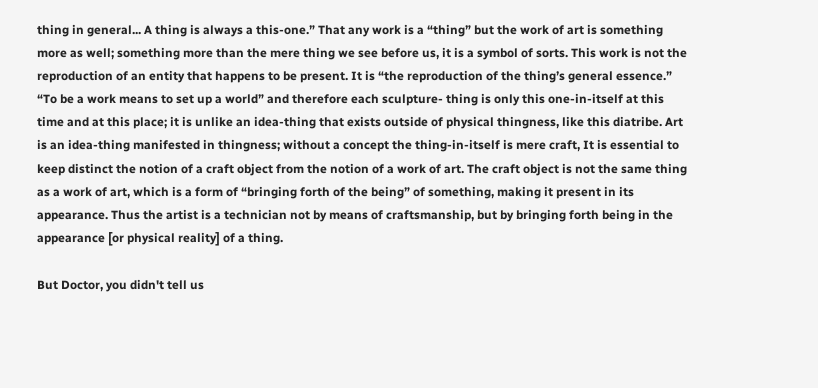thing in general... A thing is always a this-one.” That any work is a “thing” but the work of art is something more as well; something more than the mere thing we see before us, it is a symbol of sorts. This work is not the reproduction of an entity that happens to be present. It is “the reproduction of the thing’s general essence.” “To be a work means to set up a world” and therefore each sculpture- thing is only this one-in-itself at this time and at this place; it is unlike an idea-thing that exists outside of physical thingness, like this diatribe. Art is an idea-thing manifested in thingness; without a concept the thing-in-itself is mere craft, It is essential to keep distinct the notion of a craft object from the notion of a work of art. The craft object is not the same thing as a work of art, which is a form of “bringing forth of the being” of something, making it present in its appearance. Thus the artist is a technician not by means of craftsmanship, but by bringing forth being in the appearance [or physical reality] of a thing.

But Doctor, you didn't tell us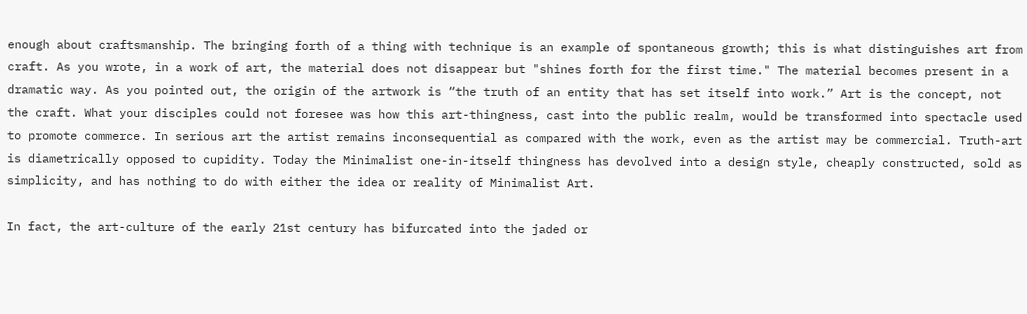enough about craftsmanship. The bringing forth of a thing with technique is an example of spontaneous growth; this is what distinguishes art from craft. As you wrote, in a work of art, the material does not disappear but "shines forth for the first time." The material becomes present in a dramatic way. As you pointed out, the origin of the artwork is “the truth of an entity that has set itself into work.” Art is the concept, not the craft. What your disciples could not foresee was how this art-thingness, cast into the public realm, would be transformed into spectacle used to promote commerce. In serious art the artist remains inconsequential as compared with the work, even as the artist may be commercial. Truth-art is diametrically opposed to cupidity. Today the Minimalist one-in-itself thingness has devolved into a design style, cheaply constructed, sold as simplicity, and has nothing to do with either the idea or reality of Minimalist Art.

In fact, the art-culture of the early 21st century has bifurcated into the jaded or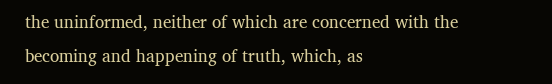the uninformed, neither of which are concerned with the becoming and happening of truth, which, as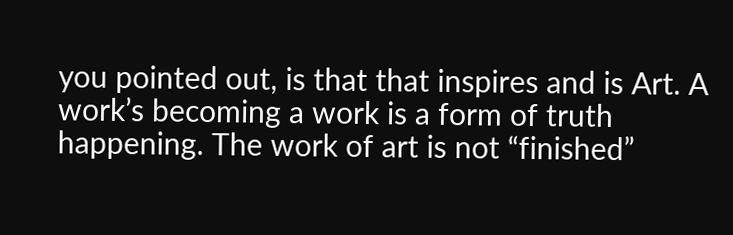you pointed out, is that that inspires and is Art. A work’s becoming a work is a form of truth happening. The work of art is not “finished”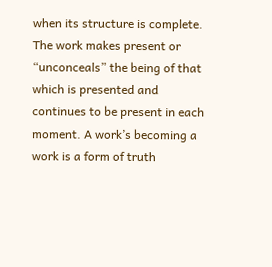when its structure is complete. The work makes present or “unconceals” the being of that which is presented and continues to be present in each moment. A work’s becoming a work is a form of truth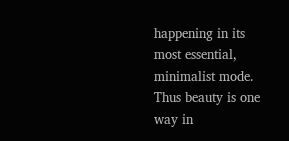happening in its most essential, minimalist mode. Thus beauty is one way in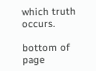which truth occurs.

bottom of page